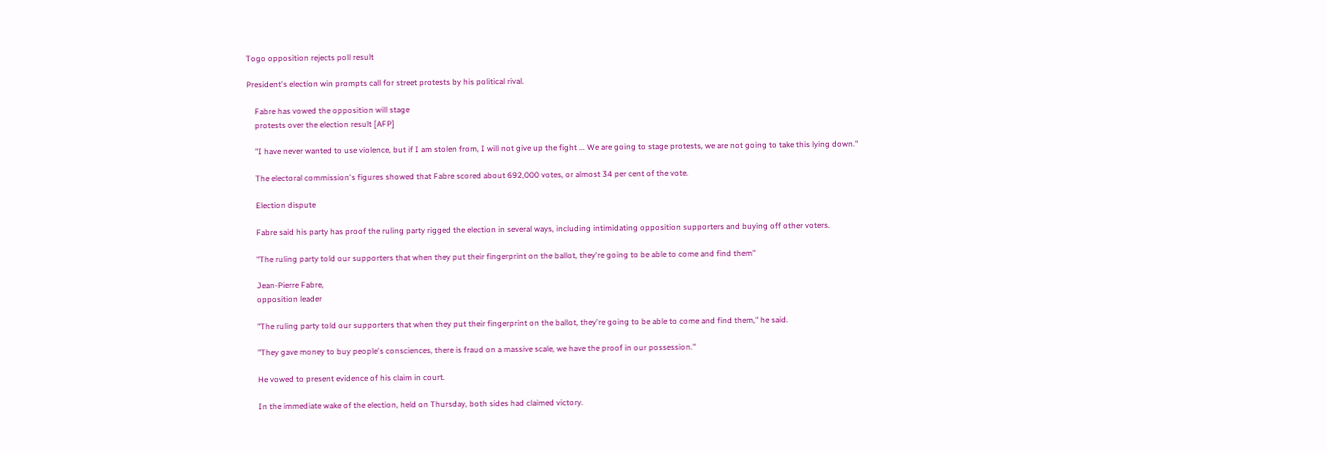Togo opposition rejects poll result

President's election win prompts call for street protests by his political rival.

    Fabre has vowed the opposition will stage
    protests over the election result [AFP]

    "I have never wanted to use violence, but if I am stolen from, I will not give up the fight ... We are going to stage protests, we are not going to take this lying down."

    The electoral commission's figures showed that Fabre scored about 692,000 votes, or almost 34 per cent of the vote.

    Election dispute

    Fabre said his party has proof the ruling party rigged the election in several ways, including intimidating opposition supporters and buying off other voters.

    "The ruling party told our supporters that when they put their fingerprint on the ballot, they're going to be able to come and find them"

    Jean-Pierre Fabre,
    opposition leader

    "The ruling party told our supporters that when they put their fingerprint on the ballot, they're going to be able to come and find them," he said.

    "They gave money to buy people's consciences, there is fraud on a massive scale, we have the proof in our possession."

    He vowed to present evidence of his claim in court.

    In the immediate wake of the election, held on Thursday, both sides had claimed victory.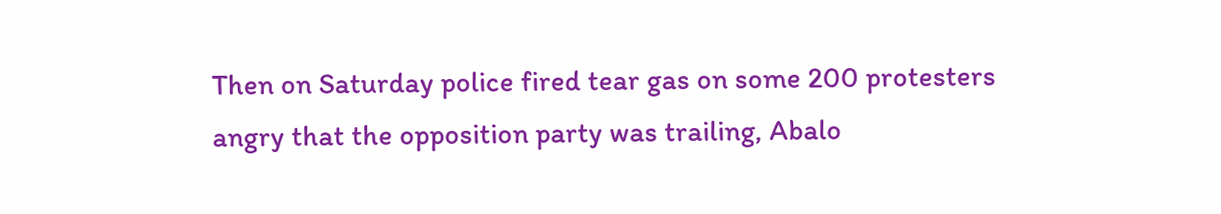Then on Saturday police fired tear gas on some 200 protesters angry that the opposition party was trailing, Abalo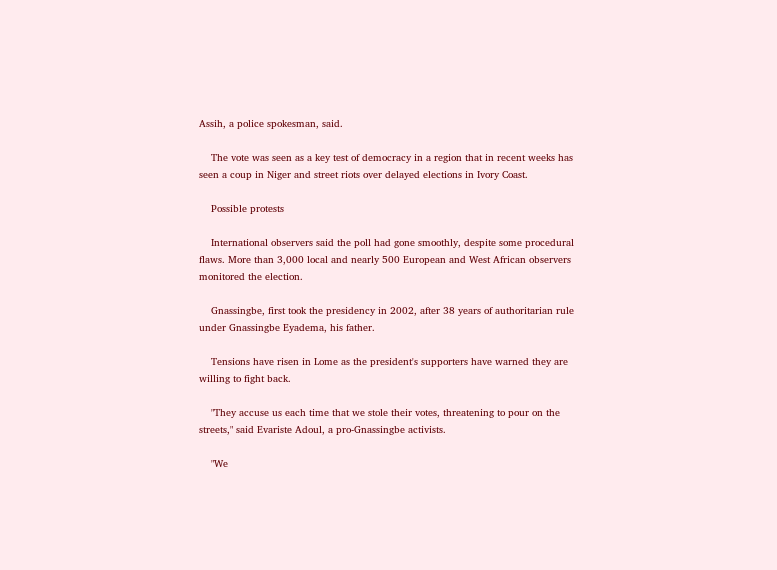Assih, a police spokesman, said.

    The vote was seen as a key test of democracy in a region that in recent weeks has seen a coup in Niger and street riots over delayed elections in Ivory Coast.

    Possible protests

    International observers said the poll had gone smoothly, despite some procedural flaws. More than 3,000 local and nearly 500 European and West African observers monitored the election.

    Gnassingbe, first took the presidency in 2002, after 38 years of authoritarian rule under Gnassingbe Eyadema, his father.

    Tensions have risen in Lome as the president's supporters have warned they are willing to fight back.

    "They accuse us each time that we stole their votes, threatening to pour on the streets," said Evariste Adoul, a pro-Gnassingbe activists.

    "We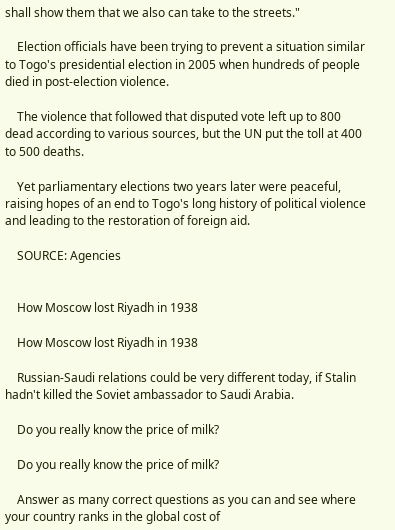shall show them that we also can take to the streets."

    Election officials have been trying to prevent a situation similar to Togo's presidential election in 2005 when hundreds of people died in post-election violence.

    The violence that followed that disputed vote left up to 800 dead according to various sources, but the UN put the toll at 400 to 500 deaths.

    Yet parliamentary elections two years later were peaceful, raising hopes of an end to Togo's long history of political violence and leading to the restoration of foreign aid.

    SOURCE: Agencies


    How Moscow lost Riyadh in 1938

    How Moscow lost Riyadh in 1938

    Russian-Saudi relations could be very different today, if Stalin hadn't killed the Soviet ambassador to Saudi Arabia.

    Do you really know the price of milk?

    Do you really know the price of milk?

    Answer as many correct questions as you can and see where your country ranks in the global cost of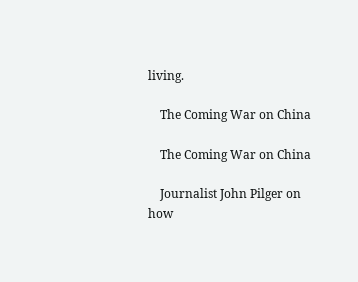living.

    The Coming War on China

    The Coming War on China

    Journalist John Pilger on how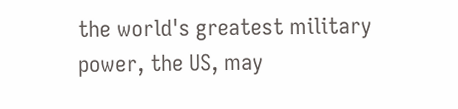the world's greatest military power, the US, may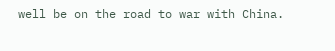well be on the road to war with China.